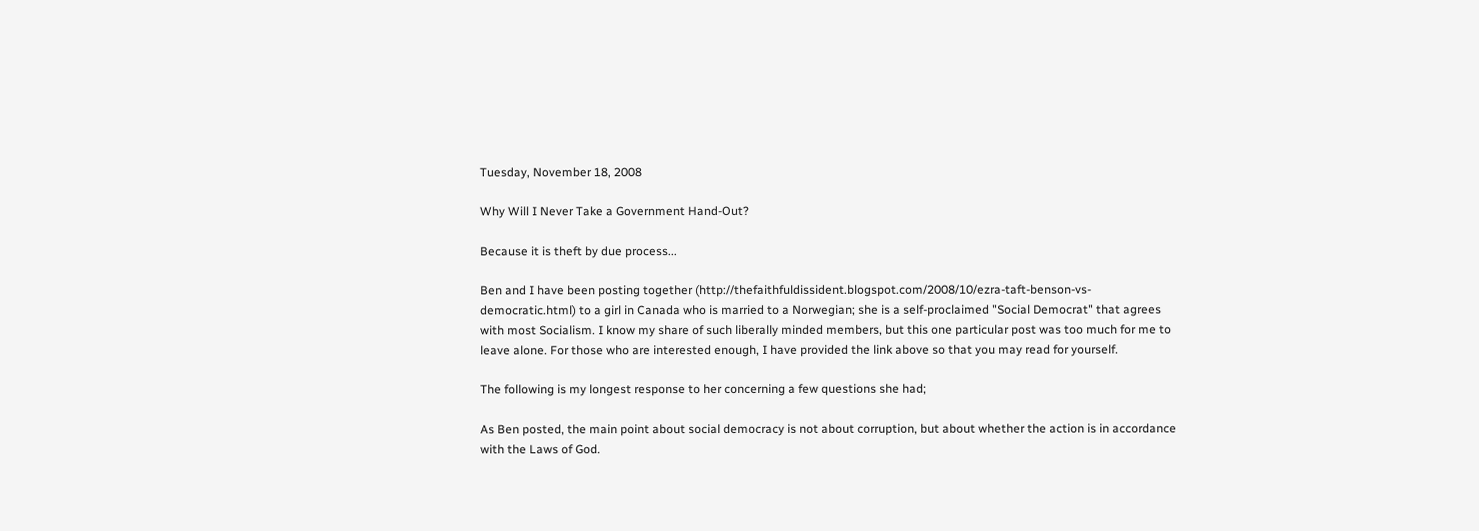Tuesday, November 18, 2008

Why Will I Never Take a Government Hand-Out?

Because it is theft by due process...

Ben and I have been posting together (http://thefaithfuldissident.blogspot.com/2008/10/ezra-taft-benson-vs-democratic.html) to a girl in Canada who is married to a Norwegian; she is a self-proclaimed "Social Democrat" that agrees with most Socialism. I know my share of such liberally minded members, but this one particular post was too much for me to leave alone. For those who are interested enough, I have provided the link above so that you may read for yourself.

The following is my longest response to her concerning a few questions she had;

As Ben posted, the main point about social democracy is not about corruption, but about whether the action is in accordance with the Laws of God.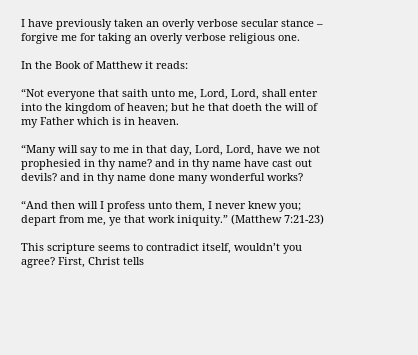I have previously taken an overly verbose secular stance – forgive me for taking an overly verbose religious one.

In the Book of Matthew it reads:

“Not everyone that saith unto me, Lord, Lord, shall enter into the kingdom of heaven; but he that doeth the will of my Father which is in heaven.

“Many will say to me in that day, Lord, Lord, have we not prophesied in thy name? and in thy name have cast out devils? and in thy name done many wonderful works?

“And then will I profess unto them, I never knew you; depart from me, ye that work iniquity.” (Matthew 7:21-23)

This scripture seems to contradict itself, wouldn’t you agree? First, Christ tells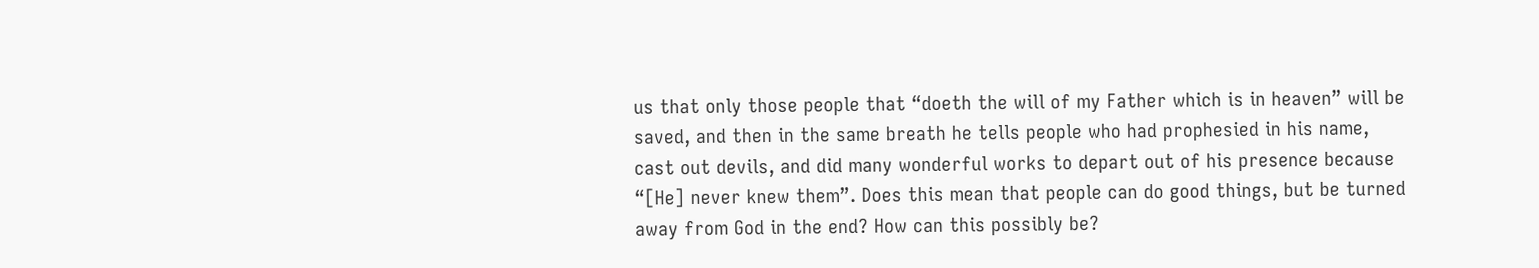us that only those people that “doeth the will of my Father which is in heaven” will be saved, and then in the same breath he tells people who had prophesied in his name, cast out devils, and did many wonderful works to depart out of his presence because “[He] never knew them”. Does this mean that people can do good things, but be turned away from God in the end? How can this possibly be?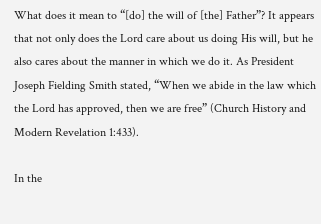What does it mean to “[do] the will of [the] Father”? It appears that not only does the Lord care about us doing His will, but he also cares about the manner in which we do it. As President Joseph Fielding Smith stated, “When we abide in the law which the Lord has approved, then we are free” (Church History and Modern Revelation 1:433).

In the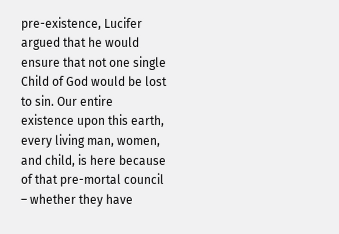pre-existence, Lucifer argued that he would ensure that not one single Child of God would be lost to sin. Our entire existence upon this earth, every living man, women, and child, is here because of that pre-mortal council – whether they have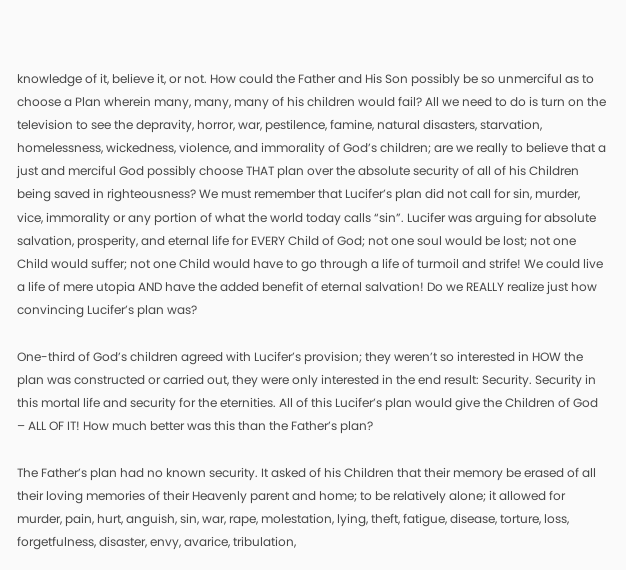knowledge of it, believe it, or not. How could the Father and His Son possibly be so unmerciful as to choose a Plan wherein many, many, many of his children would fail? All we need to do is turn on the television to see the depravity, horror, war, pestilence, famine, natural disasters, starvation, homelessness, wickedness, violence, and immorality of God’s children; are we really to believe that a just and merciful God possibly choose THAT plan over the absolute security of all of his Children being saved in righteousness? We must remember that Lucifer’s plan did not call for sin, murder, vice, immorality or any portion of what the world today calls “sin”. Lucifer was arguing for absolute salvation, prosperity, and eternal life for EVERY Child of God; not one soul would be lost; not one Child would suffer; not one Child would have to go through a life of turmoil and strife! We could live a life of mere utopia AND have the added benefit of eternal salvation! Do we REALLY realize just how convincing Lucifer’s plan was?

One-third of God’s children agreed with Lucifer’s provision; they weren’t so interested in HOW the plan was constructed or carried out, they were only interested in the end result: Security. Security in this mortal life and security for the eternities. All of this Lucifer’s plan would give the Children of God – ALL OF IT! How much better was this than the Father’s plan?

The Father’s plan had no known security. It asked of his Children that their memory be erased of all their loving memories of their Heavenly parent and home; to be relatively alone; it allowed for murder, pain, hurt, anguish, sin, war, rape, molestation, lying, theft, fatigue, disease, torture, loss, forgetfulness, disaster, envy, avarice, tribulation,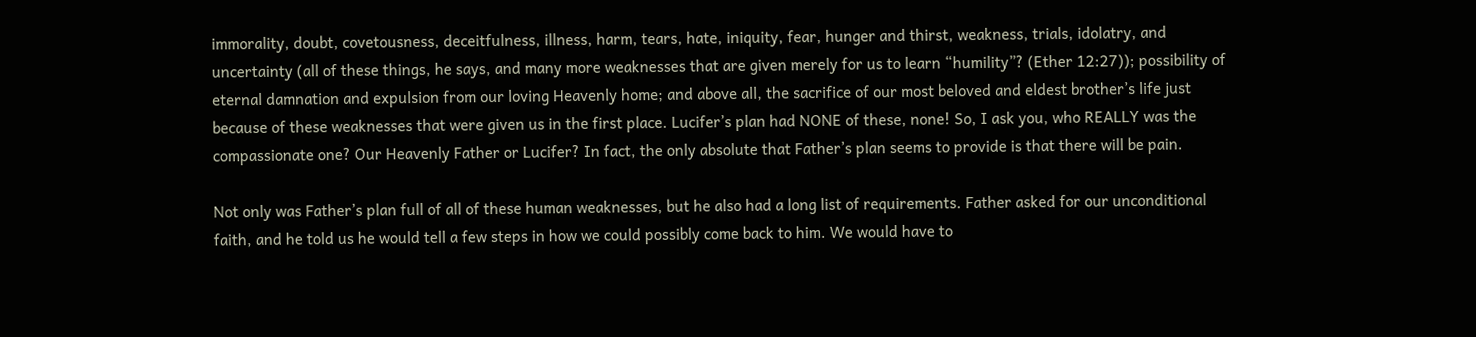immorality, doubt, covetousness, deceitfulness, illness, harm, tears, hate, iniquity, fear, hunger and thirst, weakness, trials, idolatry, and uncertainty (all of these things, he says, and many more weaknesses that are given merely for us to learn “humility”? (Ether 12:27)); possibility of eternal damnation and expulsion from our loving Heavenly home; and above all, the sacrifice of our most beloved and eldest brother’s life just because of these weaknesses that were given us in the first place. Lucifer’s plan had NONE of these, none! So, I ask you, who REALLY was the compassionate one? Our Heavenly Father or Lucifer? In fact, the only absolute that Father’s plan seems to provide is that there will be pain.

Not only was Father’s plan full of all of these human weaknesses, but he also had a long list of requirements. Father asked for our unconditional faith, and he told us he would tell a few steps in how we could possibly come back to him. We would have to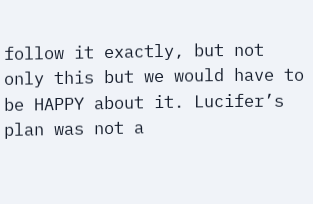follow it exactly, but not only this but we would have to be HAPPY about it. Lucifer’s plan was not a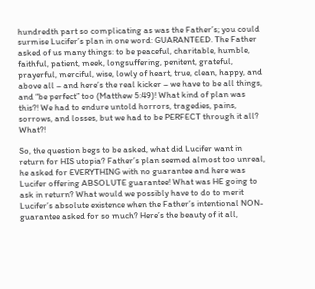hundredth part so complicating as was the Father’s; you could surmise Lucifer’s plan in one word: GUARANTEED. The Father asked of us many things: to be peaceful, charitable, humble, faithful, patient, meek, longsuffering, penitent, grateful, prayerful, merciful, wise, lowly of heart, true, clean, happy, and above all – and here’s the real kicker – we have to be all things, and “be perfect” too (Matthew 5:49)! What kind of plan was this?! We had to endure untold horrors, tragedies, pains, sorrows, and losses, but we had to be PERFECT through it all? What?!

So, the question begs to be asked, what did Lucifer want in return for HIS utopia? Father’s plan seemed almost too unreal, he asked for EVERYTHING with no guarantee and here was Lucifer offering ABSOLUTE guarantee! What was HE going to ask in return? What would we possibly have to do to merit Lucifer’s absolute existence when the Father’s intentional NON-guarantee asked for so much? Here’s the beauty of it all,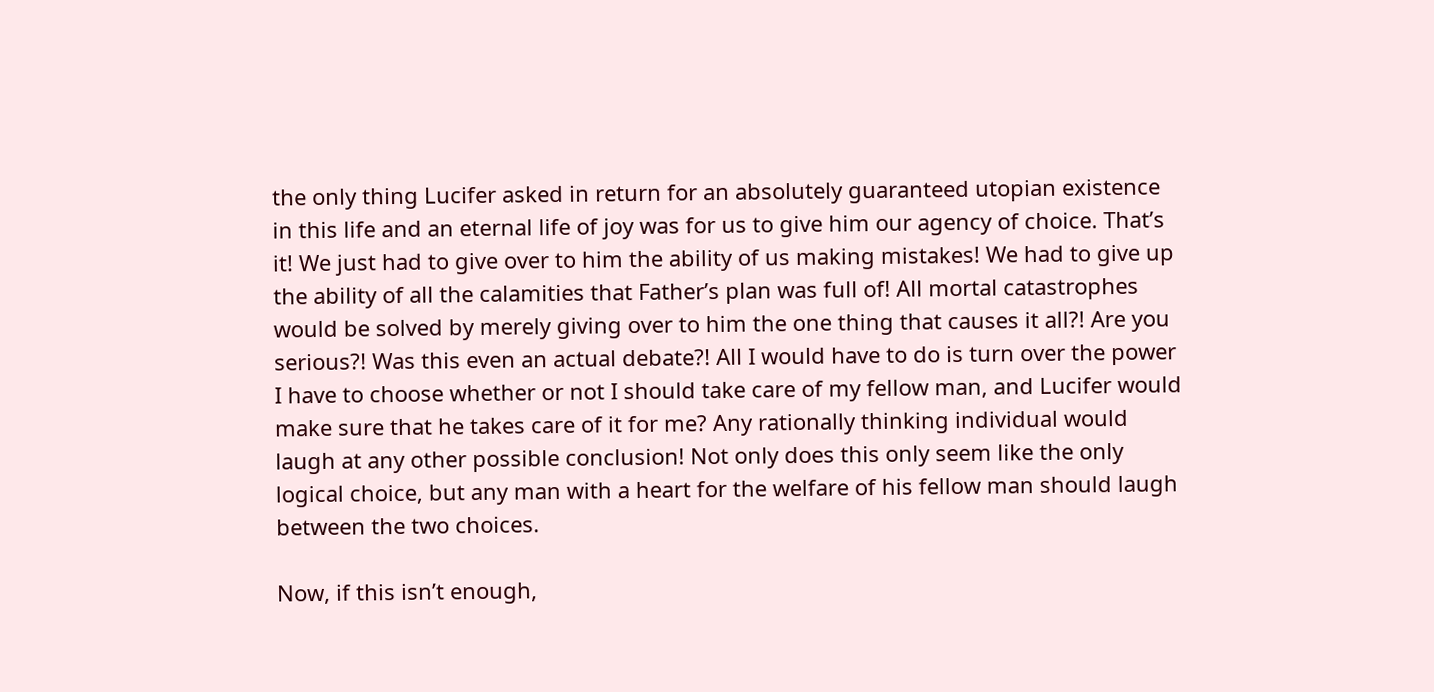the only thing Lucifer asked in return for an absolutely guaranteed utopian existence in this life and an eternal life of joy was for us to give him our agency of choice. That’s it! We just had to give over to him the ability of us making mistakes! We had to give up the ability of all the calamities that Father’s plan was full of! All mortal catastrophes would be solved by merely giving over to him the one thing that causes it all?! Are you serious?! Was this even an actual debate?! All I would have to do is turn over the power I have to choose whether or not I should take care of my fellow man, and Lucifer would make sure that he takes care of it for me? Any rationally thinking individual would laugh at any other possible conclusion! Not only does this only seem like the only logical choice, but any man with a heart for the welfare of his fellow man should laugh between the two choices.

Now, if this isn’t enough,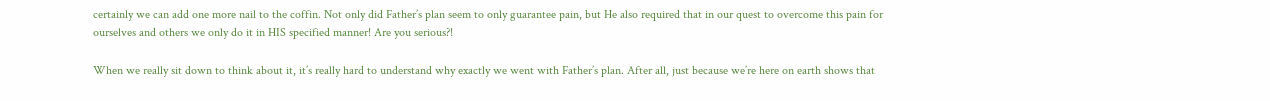certainly we can add one more nail to the coffin. Not only did Father’s plan seem to only guarantee pain, but He also required that in our quest to overcome this pain for ourselves and others we only do it in HIS specified manner! Are you serious?!

When we really sit down to think about it, it’s really hard to understand why exactly we went with Father’s plan. After all, just because we’re here on earth shows that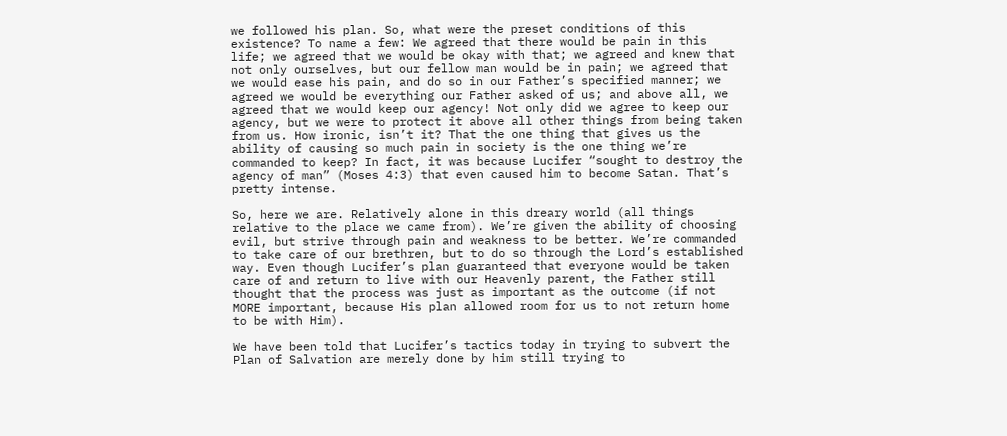we followed his plan. So, what were the preset conditions of this existence? To name a few: We agreed that there would be pain in this life; we agreed that we would be okay with that; we agreed and knew that not only ourselves, but our fellow man would be in pain; we agreed that we would ease his pain, and do so in our Father’s specified manner; we agreed we would be everything our Father asked of us; and above all, we agreed that we would keep our agency! Not only did we agree to keep our agency, but we were to protect it above all other things from being taken from us. How ironic, isn’t it? That the one thing that gives us the ability of causing so much pain in society is the one thing we’re commanded to keep? In fact, it was because Lucifer “sought to destroy the agency of man” (Moses 4:3) that even caused him to become Satan. That’s pretty intense.

So, here we are. Relatively alone in this dreary world (all things relative to the place we came from). We’re given the ability of choosing evil, but strive through pain and weakness to be better. We’re commanded to take care of our brethren, but to do so through the Lord’s established way. Even though Lucifer’s plan guaranteed that everyone would be taken care of and return to live with our Heavenly parent, the Father still thought that the process was just as important as the outcome (if not MORE important, because His plan allowed room for us to not return home to be with Him).

We have been told that Lucifer’s tactics today in trying to subvert the Plan of Salvation are merely done by him still trying to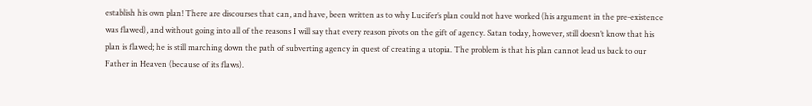establish his own plan! There are discourses that can, and have, been written as to why Lucifer’s plan could not have worked (his argument in the pre-existence was flawed), and without going into all of the reasons I will say that every reason pivots on the gift of agency. Satan today, however, still doesn’t know that his plan is flawed; he is still marching down the path of subverting agency in quest of creating a utopia. The problem is that his plan cannot lead us back to our Father in Heaven (because of its flaws).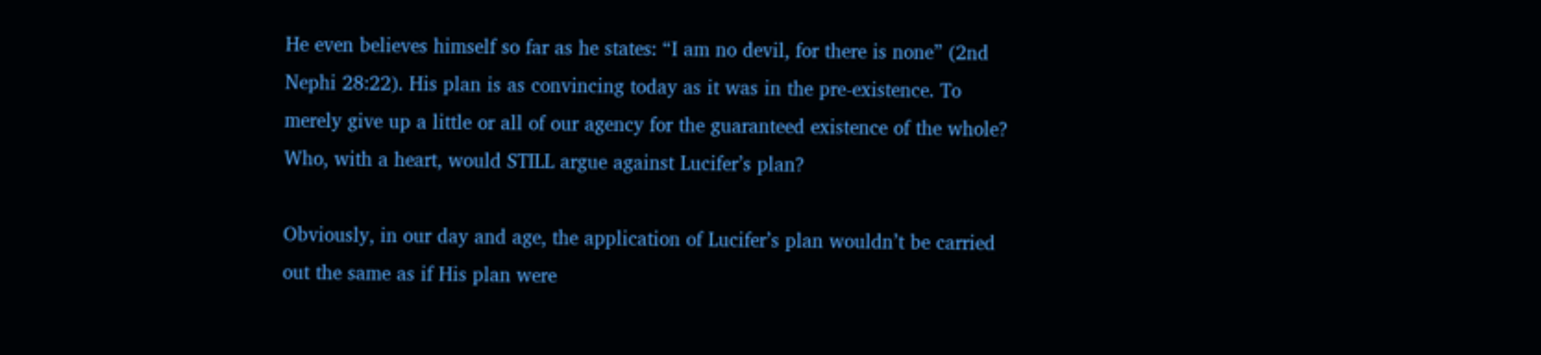He even believes himself so far as he states: “I am no devil, for there is none” (2nd Nephi 28:22). His plan is as convincing today as it was in the pre-existence. To merely give up a little or all of our agency for the guaranteed existence of the whole? Who, with a heart, would STILL argue against Lucifer’s plan?

Obviously, in our day and age, the application of Lucifer’s plan wouldn’t be carried out the same as if His plan were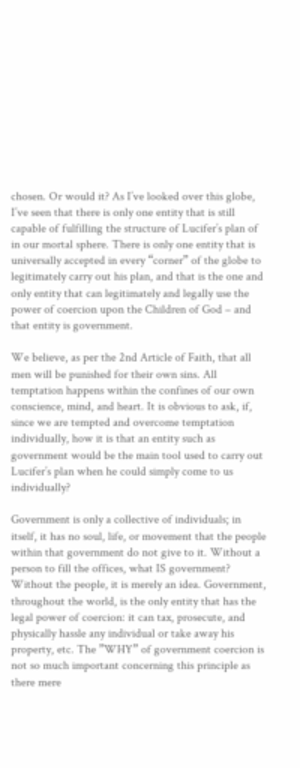chosen. Or would it? As I’ve looked over this globe, I’ve seen that there is only one entity that is still capable of fulfilling the structure of Lucifer’s plan of in our mortal sphere. There is only one entity that is universally accepted in every “corner” of the globe to legitimately carry out his plan, and that is the one and only entity that can legitimately and legally use the power of coercion upon the Children of God – and that entity is government.

We believe, as per the 2nd Article of Faith, that all men will be punished for their own sins. All temptation happens within the confines of our own conscience, mind, and heart. It is obvious to ask, if, since we are tempted and overcome temptation individually, how it is that an entity such as government would be the main tool used to carry out Lucifer’s plan when he could simply come to us individually?

Government is only a collective of individuals; in itself, it has no soul, life, or movement that the people within that government do not give to it. Without a person to fill the offices, what IS government? Without the people, it is merely an idea. Government, throughout the world, is the only entity that has the legal power of coercion: it can tax, prosecute, and physically hassle any individual or take away his property, etc. The ”WHY” of government coercion is not so much important concerning this principle as there mere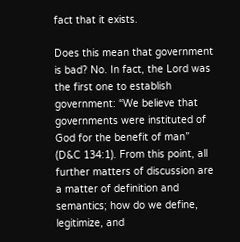fact that it exists.

Does this mean that government is bad? No. In fact, the Lord was the first one to establish government: “We believe that governments were instituted of God for the benefit of man” (D&C 134:1). From this point, all further matters of discussion are a matter of definition and semantics; how do we define, legitimize, and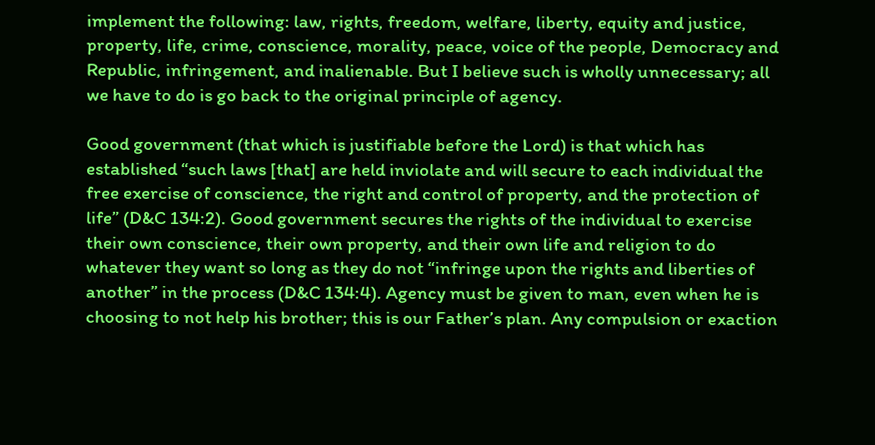implement the following: law, rights, freedom, welfare, liberty, equity and justice, property, life, crime, conscience, morality, peace, voice of the people, Democracy and Republic, infringement, and inalienable. But I believe such is wholly unnecessary; all we have to do is go back to the original principle of agency.

Good government (that which is justifiable before the Lord) is that which has established “such laws [that] are held inviolate and will secure to each individual the free exercise of conscience, the right and control of property, and the protection of life” (D&C 134:2). Good government secures the rights of the individual to exercise their own conscience, their own property, and their own life and religion to do whatever they want so long as they do not “infringe upon the rights and liberties of another” in the process (D&C 134:4). Agency must be given to man, even when he is choosing to not help his brother; this is our Father’s plan. Any compulsion or exaction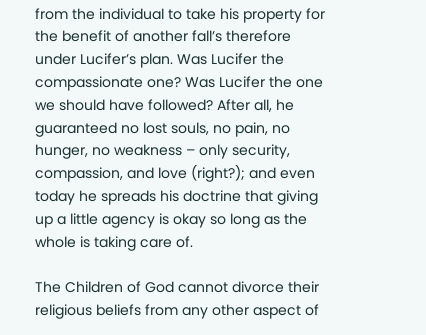from the individual to take his property for the benefit of another fall’s therefore under Lucifer’s plan. Was Lucifer the compassionate one? Was Lucifer the one we should have followed? After all, he guaranteed no lost souls, no pain, no hunger, no weakness – only security, compassion, and love (right?); and even today he spreads his doctrine that giving up a little agency is okay so long as the whole is taking care of.

The Children of God cannot divorce their religious beliefs from any other aspect of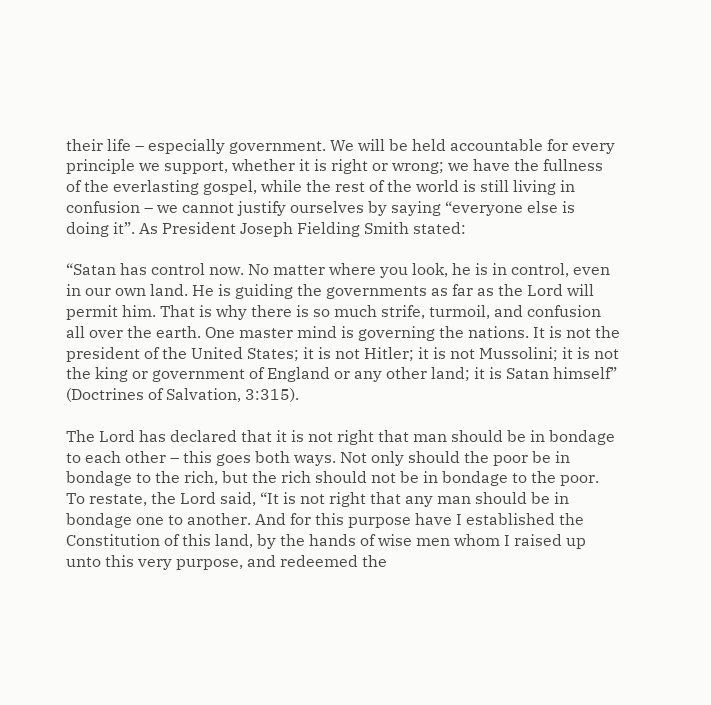their life – especially government. We will be held accountable for every principle we support, whether it is right or wrong; we have the fullness of the everlasting gospel, while the rest of the world is still living in confusion – we cannot justify ourselves by saying “everyone else is doing it”. As President Joseph Fielding Smith stated:

“Satan has control now. No matter where you look, he is in control, even in our own land. He is guiding the governments as far as the Lord will permit him. That is why there is so much strife, turmoil, and confusion all over the earth. One master mind is governing the nations. It is not the president of the United States; it is not Hitler; it is not Mussolini; it is not the king or government of England or any other land; it is Satan himself” (Doctrines of Salvation, 3:315).

The Lord has declared that it is not right that man should be in bondage to each other – this goes both ways. Not only should the poor be in bondage to the rich, but the rich should not be in bondage to the poor. To restate, the Lord said, “It is not right that any man should be in bondage one to another. And for this purpose have I established the Constitution of this land, by the hands of wise men whom I raised up unto this very purpose, and redeemed the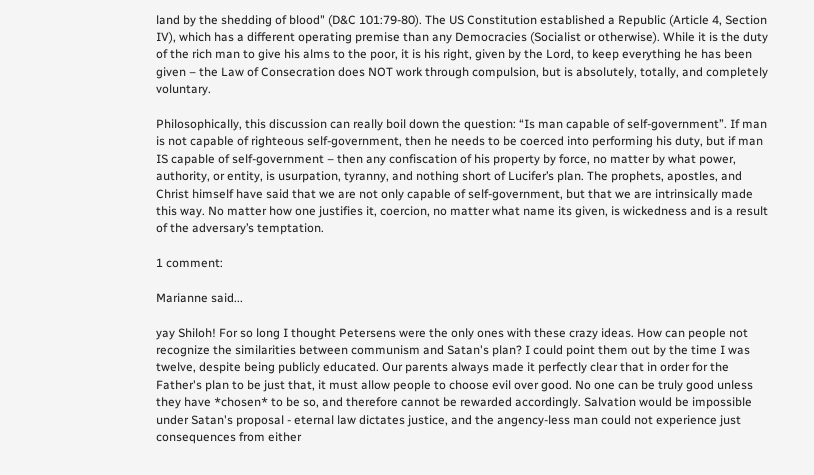land by the shedding of blood" (D&C 101:79-80). The US Constitution established a Republic (Article 4, Section IV), which has a different operating premise than any Democracies (Socialist or otherwise). While it is the duty of the rich man to give his alms to the poor, it is his right, given by the Lord, to keep everything he has been given – the Law of Consecration does NOT work through compulsion, but is absolutely, totally, and completely voluntary.

Philosophically, this discussion can really boil down the question: “Is man capable of self-government”. If man is not capable of righteous self-government, then he needs to be coerced into performing his duty, but if man IS capable of self-government – then any confiscation of his property by force, no matter by what power, authority, or entity, is usurpation, tyranny, and nothing short of Lucifer’s plan. The prophets, apostles, and Christ himself have said that we are not only capable of self-government, but that we are intrinsically made this way. No matter how one justifies it, coercion, no matter what name its given, is wickedness and is a result of the adversary’s temptation.

1 comment:

Marianne said...

yay Shiloh! For so long I thought Petersens were the only ones with these crazy ideas. How can people not recognize the similarities between communism and Satan's plan? I could point them out by the time I was twelve, despite being publicly educated. Our parents always made it perfectly clear that in order for the Father's plan to be just that, it must allow people to choose evil over good. No one can be truly good unless they have *chosen* to be so, and therefore cannot be rewarded accordingly. Salvation would be impossible under Satan's proposal - eternal law dictates justice, and the angency-less man could not experience just consequences from either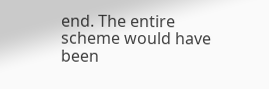end. The entire scheme would have been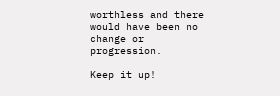worthless and there would have been no change or progression.

Keep it up!